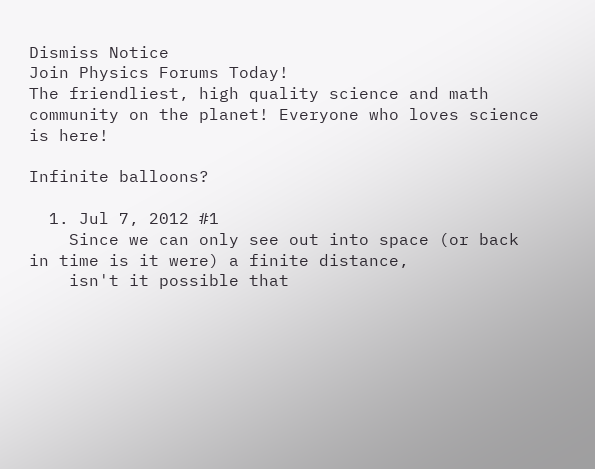Dismiss Notice
Join Physics Forums Today!
The friendliest, high quality science and math community on the planet! Everyone who loves science is here!

Infinite balloons?

  1. Jul 7, 2012 #1
    Since we can only see out into space (or back in time is it were) a finite distance,
    isn't it possible that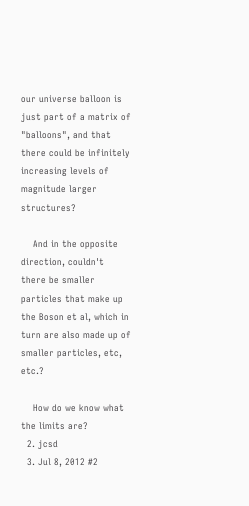our universe balloon is just part of a matrix of "balloons", and that there could be infinitely increasing levels of magnitude larger structures?

    And in the opposite direction, couldn't there be smaller particles that make up the Boson et al, which in turn are also made up of smaller particles, etc, etc.?

    How do we know what the limits are?
  2. jcsd
  3. Jul 8, 2012 #2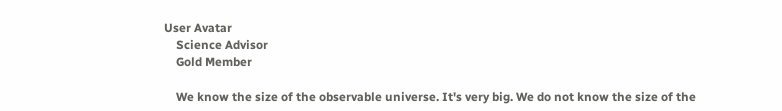User Avatar
    Science Advisor
    Gold Member

    We know the size of the observable universe. It's very big. We do not know the size of the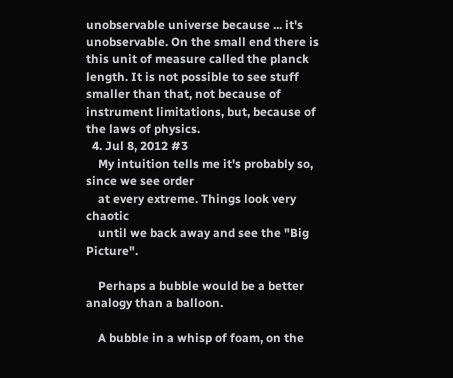unobservable universe because ... it's unobservable. On the small end there is this unit of measure called the planck length. It is not possible to see stuff smaller than that, not because of instrument limitations, but, because of the laws of physics.
  4. Jul 8, 2012 #3
    My intuition tells me it's probably so, since we see order
    at every extreme. Things look very chaotic
    until we back away and see the "Big Picture".

    Perhaps a bubble would be a better analogy than a balloon.

    A bubble in a whisp of foam, on the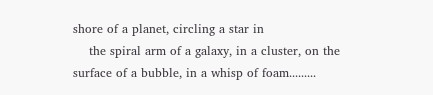shore of a planet, circling a star in
    the spiral arm of a galaxy, in a cluster, on the surface of a bubble, in a whisp of foam.........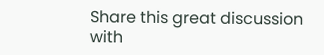Share this great discussion with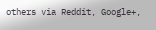others via Reddit, Google+,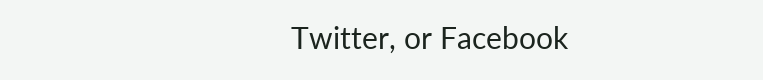Twitter, or Facebook